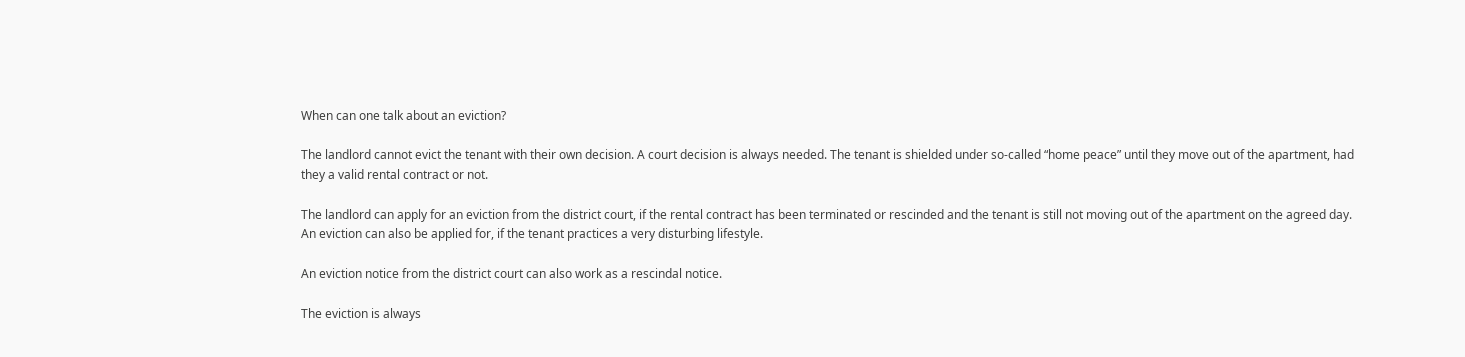When can one talk about an eviction?

The landlord cannot evict the tenant with their own decision. A court decision is always needed. The tenant is shielded under so-called “home peace” until they move out of the apartment, had they a valid rental contract or not.

The landlord can apply for an eviction from the district court, if the rental contract has been terminated or rescinded and the tenant is still not moving out of the apartment on the agreed day. An eviction can also be applied for, if the tenant practices a very disturbing lifestyle.

An eviction notice from the district court can also work as a rescindal notice.

The eviction is always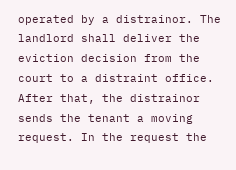operated by a distrainor. The landlord shall deliver the eviction decision from the court to a distraint office. After that, the distrainor sends the tenant a moving request. In the request the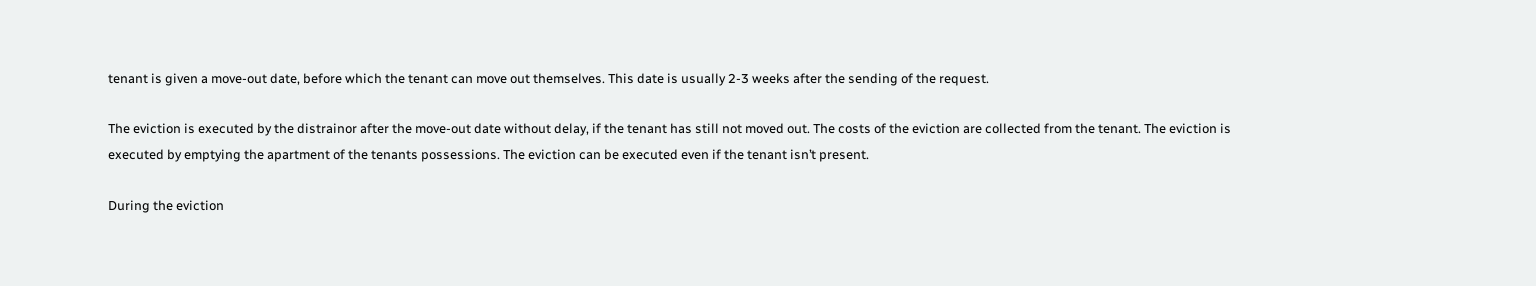tenant is given a move-out date, before which the tenant can move out themselves. This date is usually 2-3 weeks after the sending of the request.

The eviction is executed by the distrainor after the move-out date without delay, if the tenant has still not moved out. The costs of the eviction are collected from the tenant. The eviction is executed by emptying the apartment of the tenants possessions. The eviction can be executed even if the tenant isn’t present.

During the eviction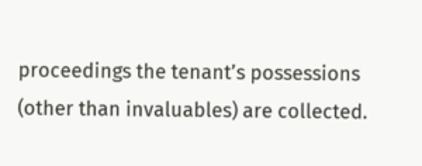proceedings the tenant’s possessions (other than invaluables) are collected.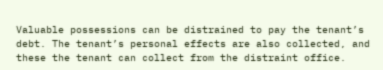Valuable possessions can be distrained to pay the tenant’s debt. The tenant’s personal effects are also collected, and these the tenant can collect from the distraint office.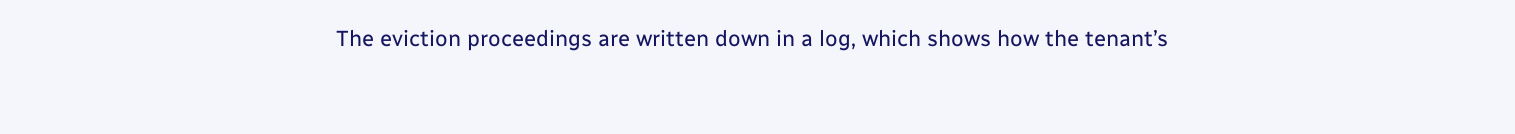The eviction proceedings are written down in a log, which shows how the tenant’s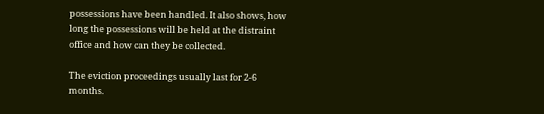possessions have been handled. It also shows, how long the possessions will be held at the distraint office and how can they be collected.

The eviction proceedings usually last for 2-6 months.